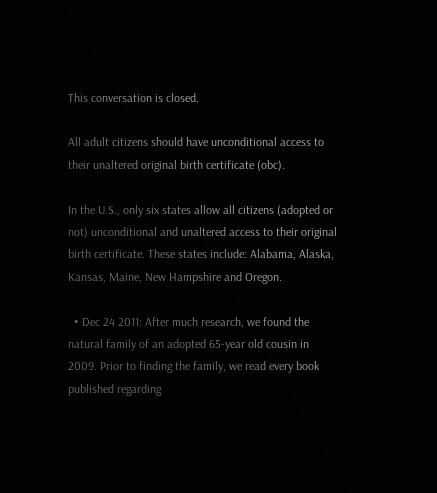This conversation is closed.

All adult citizens should have unconditional access to their unaltered original birth certificate (obc).

In the U.S., only six states allow all citizens (adopted or not) unconditional and unaltered access to their original birth certificate. These states include: Alabama, Alaska, Kansas, Maine, New Hampshire and Oregon.

  • Dec 24 2011: After much research, we found the natural family of an adopted 65-year old cousin in 2009. Prior to finding the family, we read every book published regarding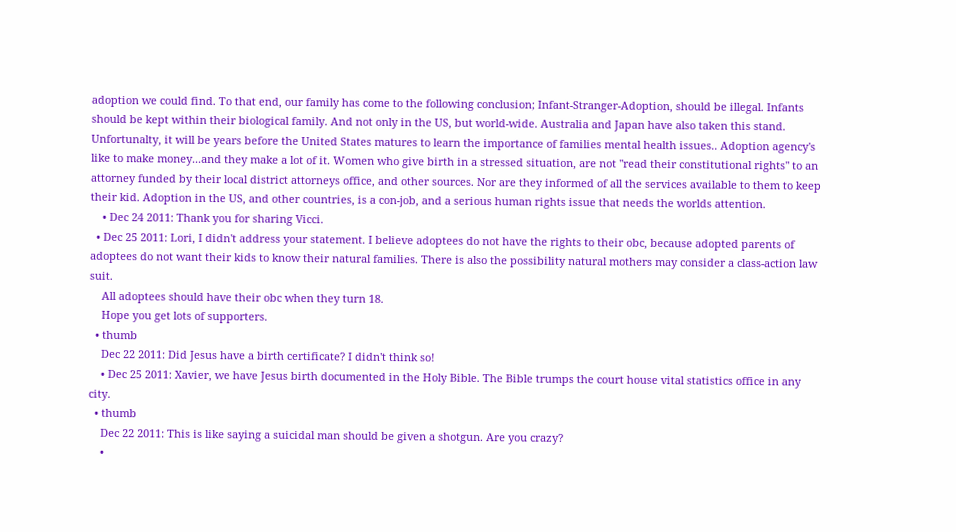adoption we could find. To that end, our family has come to the following conclusion; Infant-Stranger-Adoption, should be illegal. Infants should be kept within their biological family. And not only in the US, but world-wide. Australia and Japan have also taken this stand. Unfortunalty, it will be years before the United States matures to learn the importance of families mental health issues.. Adoption agency's like to make money...and they make a lot of it. Women who give birth in a stressed situation, are not "read their constitutional rights" to an attorney funded by their local district attorneys office, and other sources. Nor are they informed of all the services available to them to keep their kid. Adoption in the US, and other countries, is a con-job, and a serious human rights issue that needs the worlds attention.
    • Dec 24 2011: Thank you for sharing Vicci.
  • Dec 25 2011: Lori, I didn't address your statement. I believe adoptees do not have the rights to their obc, because adopted parents of adoptees do not want their kids to know their natural families. There is also the possibility natural mothers may consider a class-action law suit.
    All adoptees should have their obc when they turn 18.
    Hope you get lots of supporters.
  • thumb
    Dec 22 2011: Did Jesus have a birth certificate? I didn't think so!
    • Dec 25 2011: Xavier, we have Jesus birth documented in the Holy Bible. The Bible trumps the court house vital statistics office in any city.
  • thumb
    Dec 22 2011: This is like saying a suicidal man should be given a shotgun. Are you crazy?
    •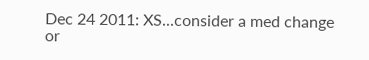Dec 24 2011: XS...consider a med change or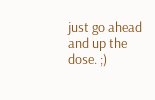just go ahead and up the dose. ;)